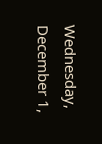Wednesday, December 1,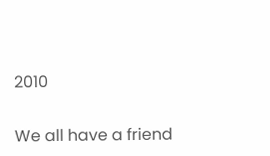2010

We all have a friend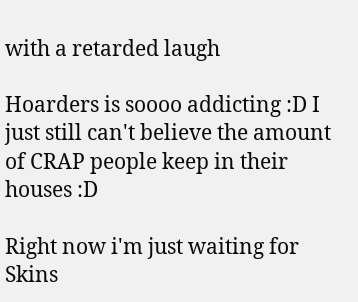with a retarded laugh

Hoarders is soooo addicting :D I just still can't believe the amount of CRAP people keep in their houses :D

Right now i'm just waiting for Skins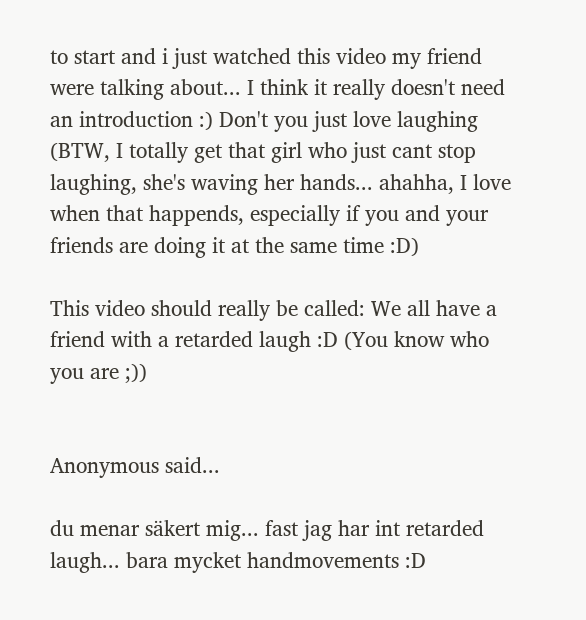to start and i just watched this video my friend were talking about... I think it really doesn't need an introduction :) Don't you just love laughing (BTW, I totally get that girl who just cant stop laughing, she's waving her hands... ahahha, I love when that happends, especially if you and your friends are doing it at the same time :D)

This video should really be called: We all have a friend with a retarded laugh :D (You know who you are ;))


Anonymous said...

du menar säkert mig... fast jag har int retarded laugh... bara mycket handmovements :D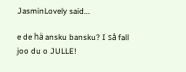JasminLovely said...

e de hä ansku bansku? I så fall joo du o JULLE!